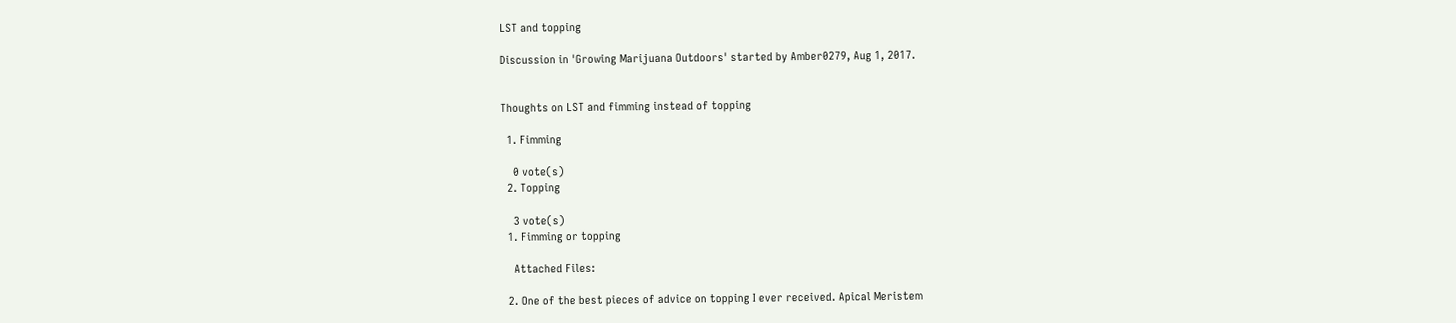LST and topping

Discussion in 'Growing Marijuana Outdoors' started by Amber0279, Aug 1, 2017.


Thoughts on LST and fimming instead of topping

  1. Fimming

    0 vote(s)
  2. Topping

    3 vote(s)
  1. Fimming or topping

    Attached Files:

  2. One of the best pieces of advice on topping I ever received. Apical Meristem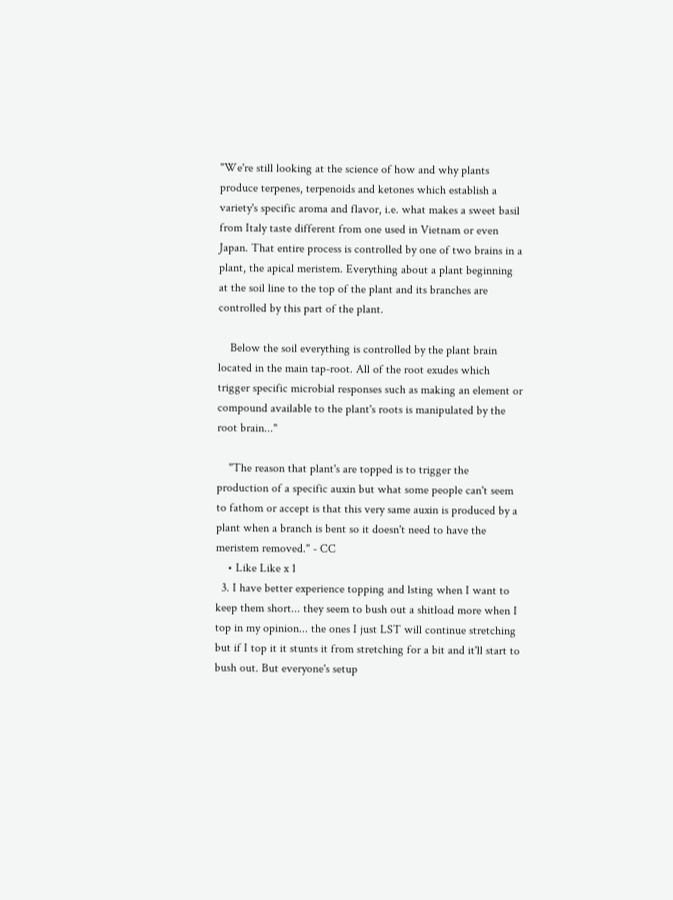"We're still looking at the science of how and why plants produce terpenes, terpenoids and ketones which establish a variety's specific aroma and flavor, i.e. what makes a sweet basil from Italy taste different from one used in Vietnam or even Japan. That entire process is controlled by one of two brains in a plant, the apical meristem. Everything about a plant beginning at the soil line to the top of the plant and its branches are controlled by this part of the plant.

    Below the soil everything is controlled by the plant brain located in the main tap-root. All of the root exudes which trigger specific microbial responses such as making an element or compound available to the plant's roots is manipulated by the root brain..."

    "The reason that plant's are topped is to trigger the production of a specific auxin but what some people can't seem to fathom or accept is that this very same auxin is produced by a plant when a branch is bent so it doesn't need to have the meristem removed." - CC
    • Like Like x 1
  3. I have better experience topping and lsting when I want to keep them short... they seem to bush out a shitload more when I top in my opinion... the ones I just LST will continue stretching but if I top it it stunts it from stretching for a bit and it'll start to bush out. But everyone's setup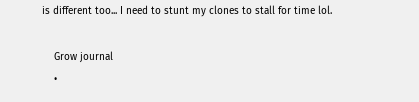is different too... I need to stunt my clones to stall for time lol.

    Grow journal
    •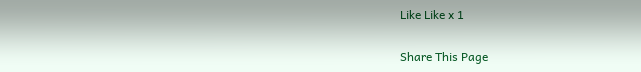Like Like x 1

Share This Page